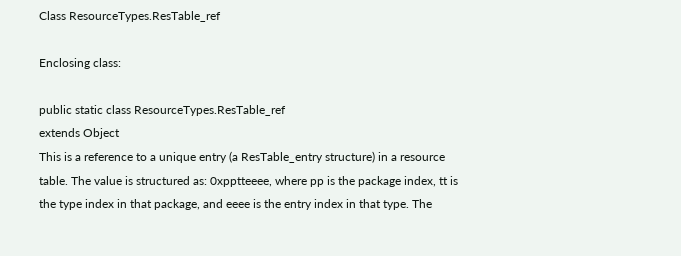Class ResourceTypes.ResTable_ref

Enclosing class:

public static class ResourceTypes.ResTable_ref
extends Object
This is a reference to a unique entry (a ResTable_entry structure) in a resource table. The value is structured as: 0xpptteeee, where pp is the package index, tt is the type index in that package, and eeee is the entry index in that type. The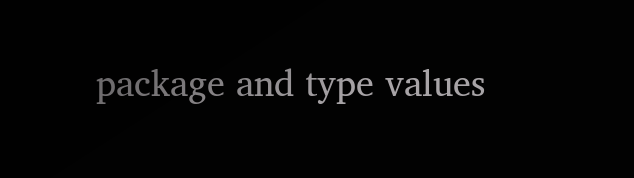package and type values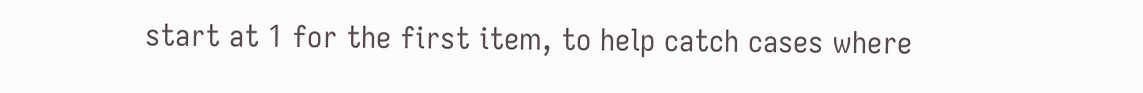start at 1 for the first item, to help catch cases where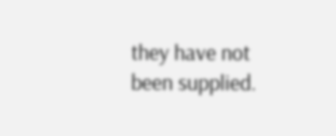they have not been supplied.